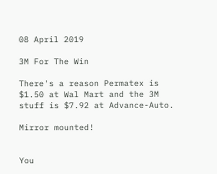08 April 2019

3M For The Win

There's a reason Permatex is $1.50 at Wal Mart and the 3M stuff is $7.92 at Advance-Auto.

Mirror mounted!


You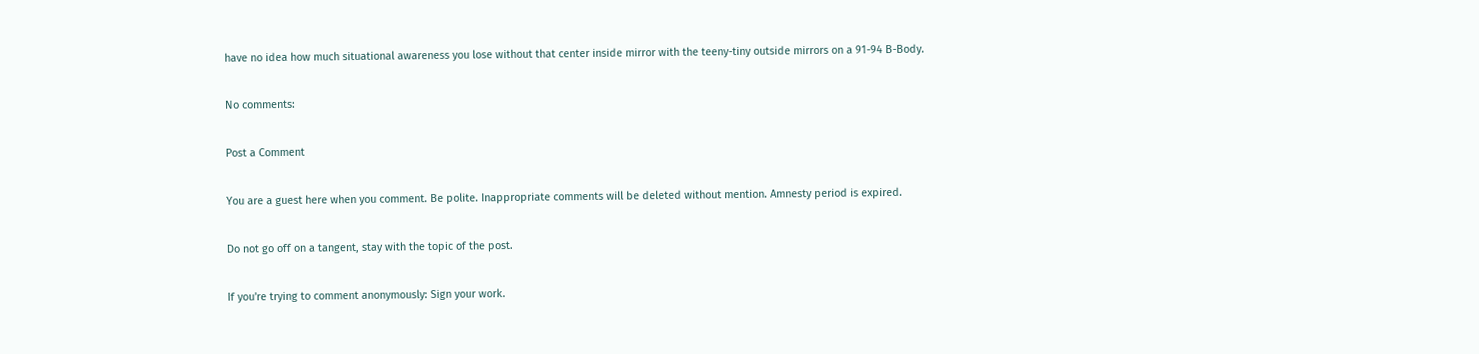have no idea how much situational awareness you lose without that center inside mirror with the teeny-tiny outside mirrors on a 91-94 B-Body.

No comments:

Post a Comment

You are a guest here when you comment. Be polite. Inappropriate comments will be deleted without mention. Amnesty period is expired.

Do not go off on a tangent, stay with the topic of the post.

If you're trying to comment anonymously: Sign your work.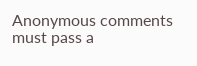Anonymous comments must pass a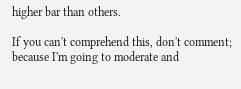higher bar than others.

If you can't comprehend this, don't comment; because I'm going to moderate and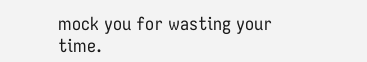mock you for wasting your time.